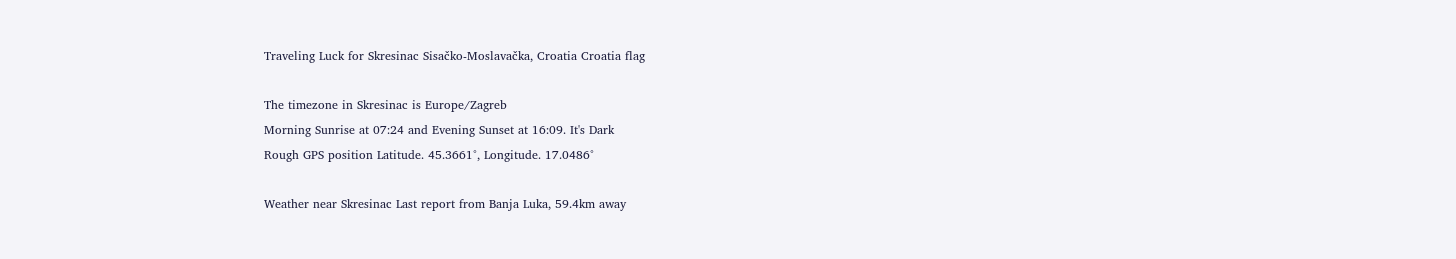Traveling Luck for Skresinac Sisačko-Moslavačka, Croatia Croatia flag

The timezone in Skresinac is Europe/Zagreb
Morning Sunrise at 07:24 and Evening Sunset at 16:09. It's Dark
Rough GPS position Latitude. 45.3661°, Longitude. 17.0486°

Weather near Skresinac Last report from Banja Luka, 59.4km away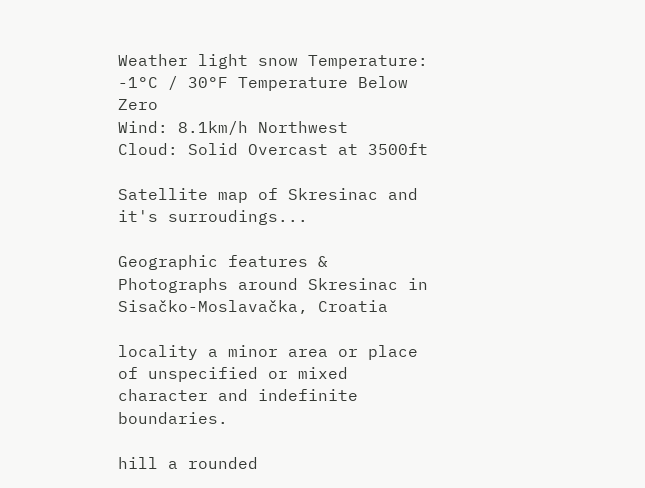Weather light snow Temperature: -1°C / 30°F Temperature Below Zero
Wind: 8.1km/h Northwest
Cloud: Solid Overcast at 3500ft

Satellite map of Skresinac and it's surroudings...

Geographic features & Photographs around Skresinac in Sisačko-Moslavačka, Croatia

locality a minor area or place of unspecified or mixed character and indefinite boundaries.

hill a rounded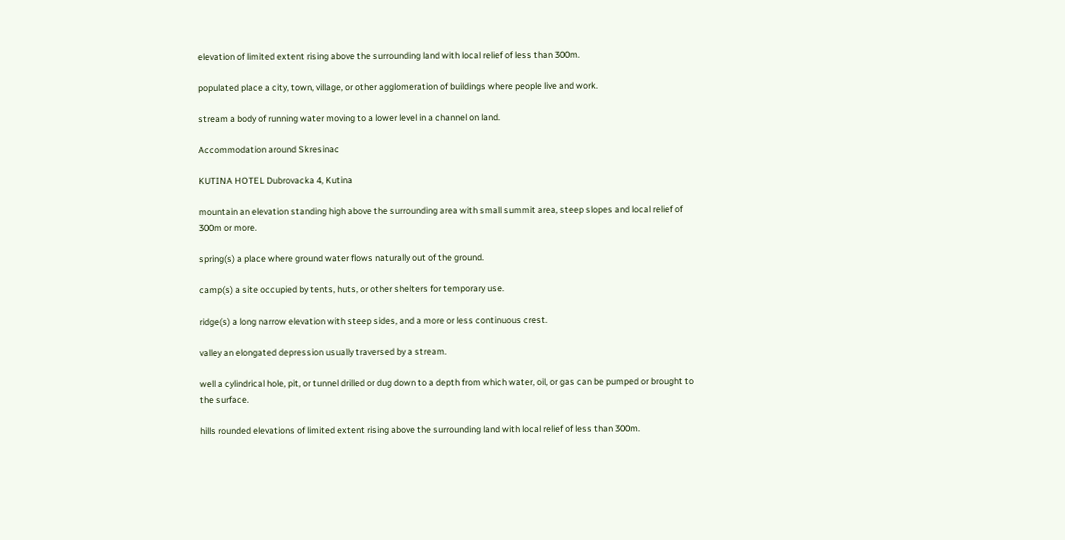elevation of limited extent rising above the surrounding land with local relief of less than 300m.

populated place a city, town, village, or other agglomeration of buildings where people live and work.

stream a body of running water moving to a lower level in a channel on land.

Accommodation around Skresinac

KUTINA HOTEL Dubrovacka 4, Kutina

mountain an elevation standing high above the surrounding area with small summit area, steep slopes and local relief of 300m or more.

spring(s) a place where ground water flows naturally out of the ground.

camp(s) a site occupied by tents, huts, or other shelters for temporary use.

ridge(s) a long narrow elevation with steep sides, and a more or less continuous crest.

valley an elongated depression usually traversed by a stream.

well a cylindrical hole, pit, or tunnel drilled or dug down to a depth from which water, oil, or gas can be pumped or brought to the surface.

hills rounded elevations of limited extent rising above the surrounding land with local relief of less than 300m.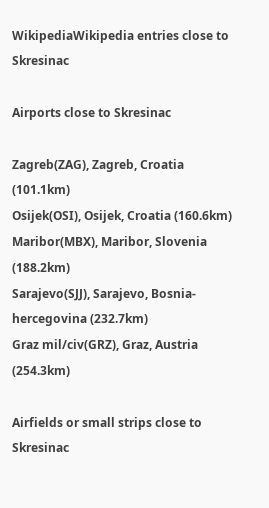WikipediaWikipedia entries close to Skresinac

Airports close to Skresinac

Zagreb(ZAG), Zagreb, Croatia (101.1km)
Osijek(OSI), Osijek, Croatia (160.6km)
Maribor(MBX), Maribor, Slovenia (188.2km)
Sarajevo(SJJ), Sarajevo, Bosnia-hercegovina (232.7km)
Graz mil/civ(GRZ), Graz, Austria (254.3km)

Airfields or small strips close to Skresinac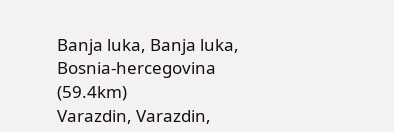Banja luka, Banja luka, Bosnia-hercegovina (59.4km)
Varazdin, Varazdin,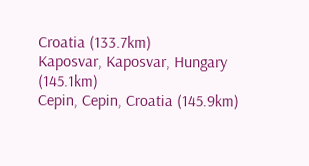Croatia (133.7km)
Kaposvar, Kaposvar, Hungary (145.1km)
Cepin, Cepin, Croatia (145.9km)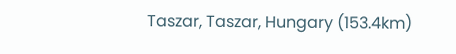Taszar, Taszar, Hungary (153.4km)